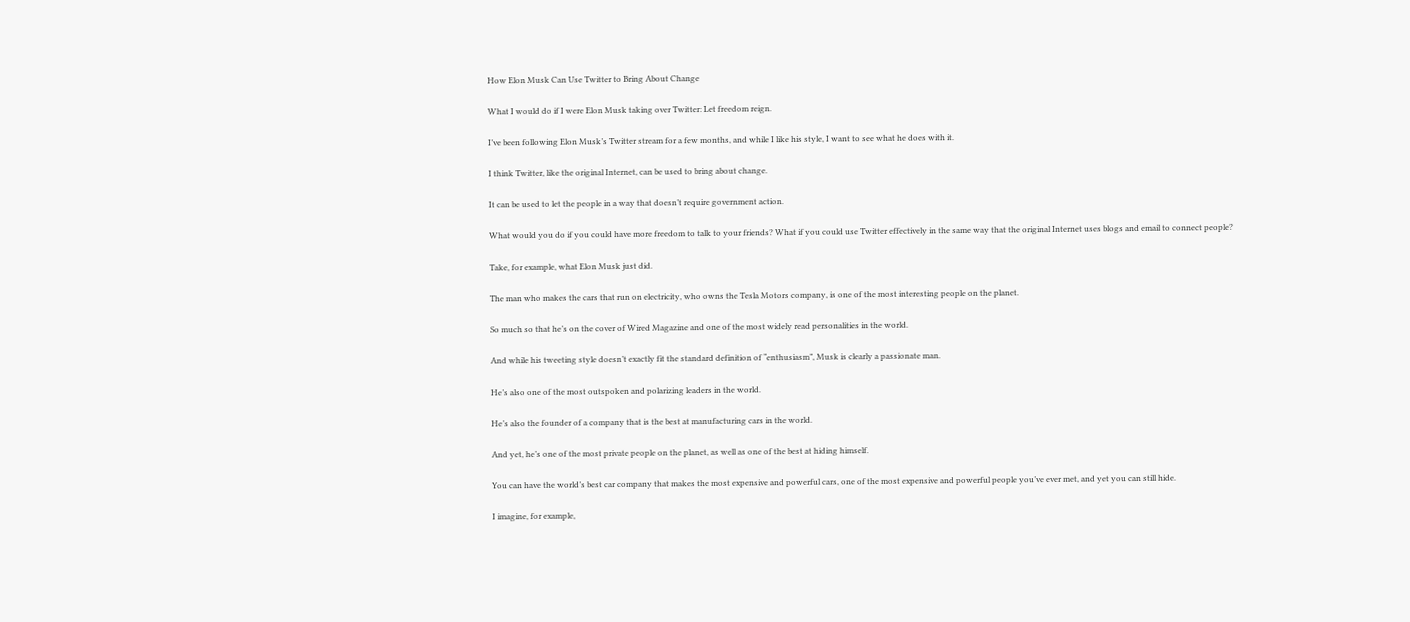How Elon Musk Can Use Twitter to Bring About Change

What I would do if I were Elon Musk taking over Twitter: Let freedom reign.

I’ve been following Elon Musk’s Twitter stream for a few months, and while I like his style, I want to see what he does with it.

I think Twitter, like the original Internet, can be used to bring about change.

It can be used to let the people in a way that doesn’t require government action.

What would you do if you could have more freedom to talk to your friends? What if you could use Twitter effectively in the same way that the original Internet uses blogs and email to connect people?

Take, for example, what Elon Musk just did.

The man who makes the cars that run on electricity, who owns the Tesla Motors company, is one of the most interesting people on the planet.

So much so that he’s on the cover of Wired Magazine and one of the most widely read personalities in the world.

And while his tweeting style doesn’t exactly fit the standard definition of “enthusiasm”, Musk is clearly a passionate man.

He’s also one of the most outspoken and polarizing leaders in the world.

He’s also the founder of a company that is the best at manufacturing cars in the world.

And yet, he’s one of the most private people on the planet, as well as one of the best at hiding himself.

You can have the world’s best car company that makes the most expensive and powerful cars, one of the most expensive and powerful people you’ve ever met, and yet you can still hide.

I imagine, for example,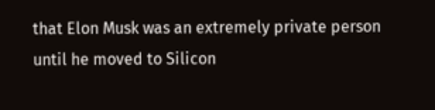that Elon Musk was an extremely private person until he moved to Silicon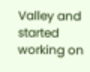Valley and started working on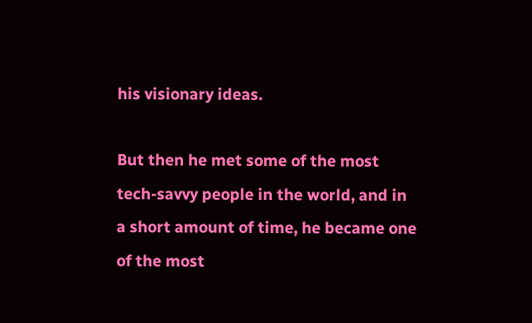his visionary ideas.

But then he met some of the most tech-savvy people in the world, and in a short amount of time, he became one of the most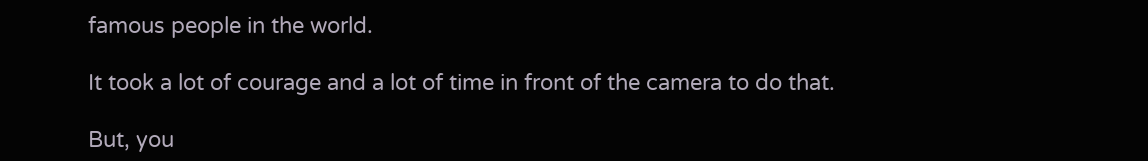famous people in the world.

It took a lot of courage and a lot of time in front of the camera to do that.

But, you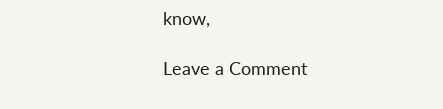know,

Leave a Comment